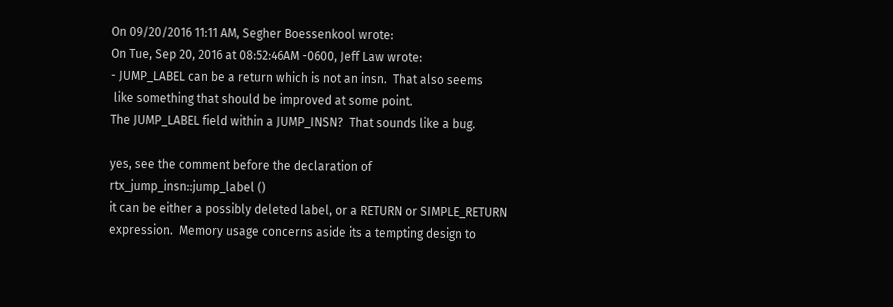On 09/20/2016 11:11 AM, Segher Boessenkool wrote:
On Tue, Sep 20, 2016 at 08:52:46AM -0600, Jeff Law wrote:
- JUMP_LABEL can be a return which is not an insn.  That also seems
 like something that should be improved at some point.
The JUMP_LABEL field within a JUMP_INSN?  That sounds like a bug.

yes, see the comment before the declaration of
rtx_jump_insn::jump_label ()
it can be either a possibly deleted label, or a RETURN or SIMPLE_RETURN
expression.  Memory usage concerns aside its a tempting design to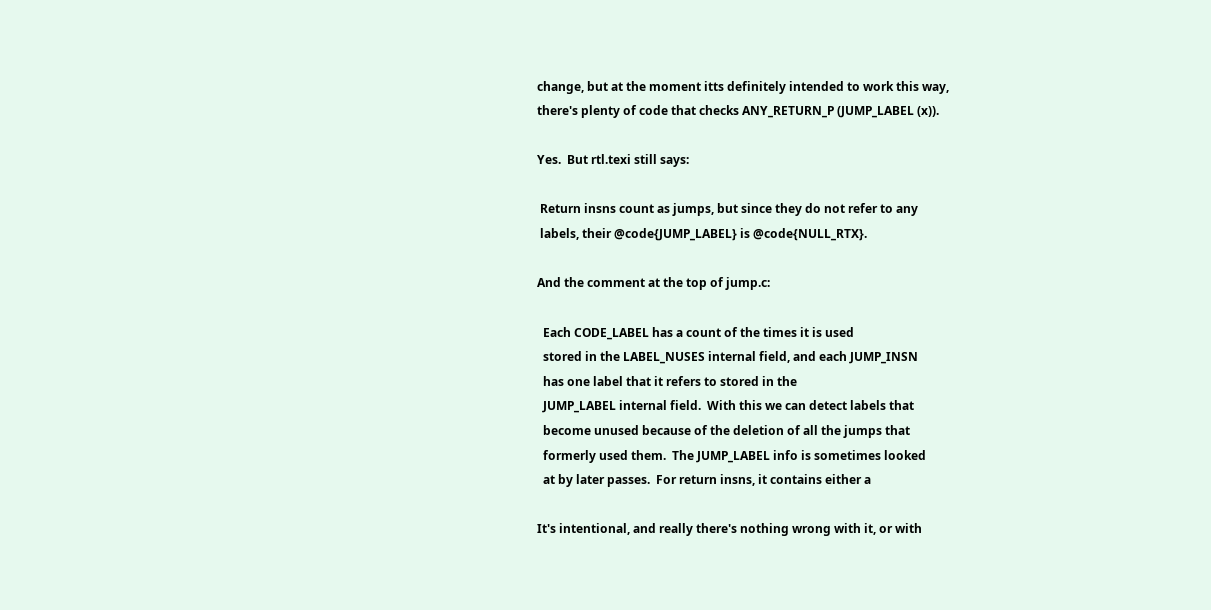change, but at the moment itts definitely intended to work this way,
there's plenty of code that checks ANY_RETURN_P (JUMP_LABEL (x)).

Yes.  But rtl.texi still says:

 Return insns count as jumps, but since they do not refer to any
 labels, their @code{JUMP_LABEL} is @code{NULL_RTX}.

And the comment at the top of jump.c:

  Each CODE_LABEL has a count of the times it is used
  stored in the LABEL_NUSES internal field, and each JUMP_INSN
  has one label that it refers to stored in the
  JUMP_LABEL internal field.  With this we can detect labels that
  become unused because of the deletion of all the jumps that
  formerly used them.  The JUMP_LABEL info is sometimes looked
  at by later passes.  For return insns, it contains either a

It's intentional, and really there's nothing wrong with it, or with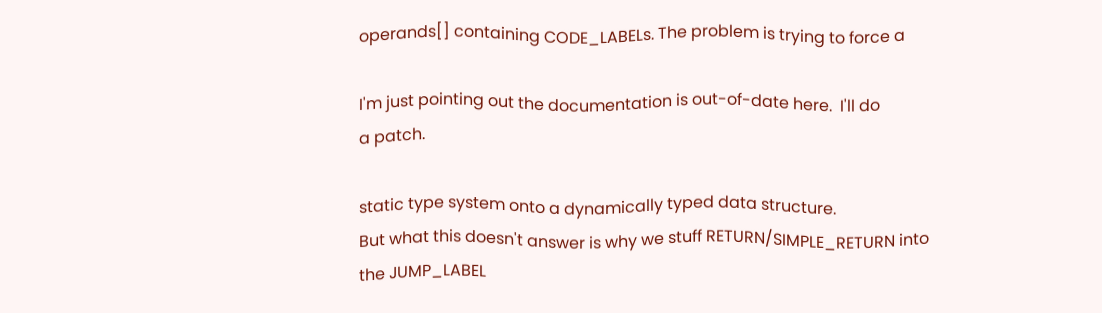operands[] containing CODE_LABELs. The problem is trying to force a

I'm just pointing out the documentation is out-of-date here.  I'll do
a patch.

static type system onto a dynamically typed data structure.
But what this doesn't answer is why we stuff RETURN/SIMPLE_RETURN into
the JUMP_LABEL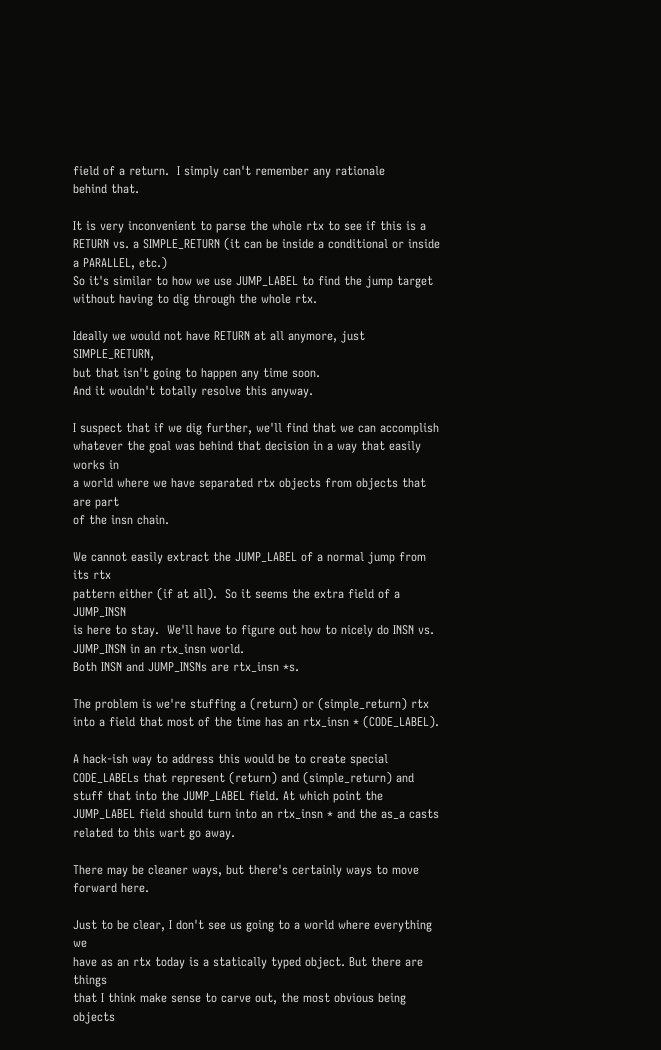field of a return.  I simply can't remember any rationale
behind that.

It is very inconvenient to parse the whole rtx to see if this is a
RETURN vs. a SIMPLE_RETURN (it can be inside a conditional or inside
a PARALLEL, etc.)
So it's similar to how we use JUMP_LABEL to find the jump target without having to dig through the whole rtx.

Ideally we would not have RETURN at all anymore, just SIMPLE_RETURN,
but that isn't going to happen any time soon.
And it wouldn't totally resolve this anyway.

I suspect that if we dig further, we'll find that we can accomplish
whatever the goal was behind that decision in a way that easily works in
a world where we have separated rtx objects from objects that are part
of the insn chain.

We cannot easily extract the JUMP_LABEL of a normal jump from its rtx
pattern either (if at all).  So it seems the extra field of a JUMP_INSN
is here to stay.  We'll have to figure out how to nicely do INSN vs.
JUMP_INSN in an rtx_insn world.
Both INSN and JUMP_INSNs are rtx_insn *s.

The problem is we're stuffing a (return) or (simple_return) rtx into a field that most of the time has an rtx_insn * (CODE_LABEL).

A hack-ish way to address this would be to create special CODE_LABELs that represent (return) and (simple_return) and stuff that into the JUMP_LABEL field. At which point the JUMP_LABEL field should turn into an rtx_insn * and the as_a casts related to this wart go away.

There may be cleaner ways, but there's certainly ways to move forward here.

Just to be clear, I don't see us going to a world where everything we
have as an rtx today is a statically typed object. But there are things
that I think make sense to carve out, the most obvious being objects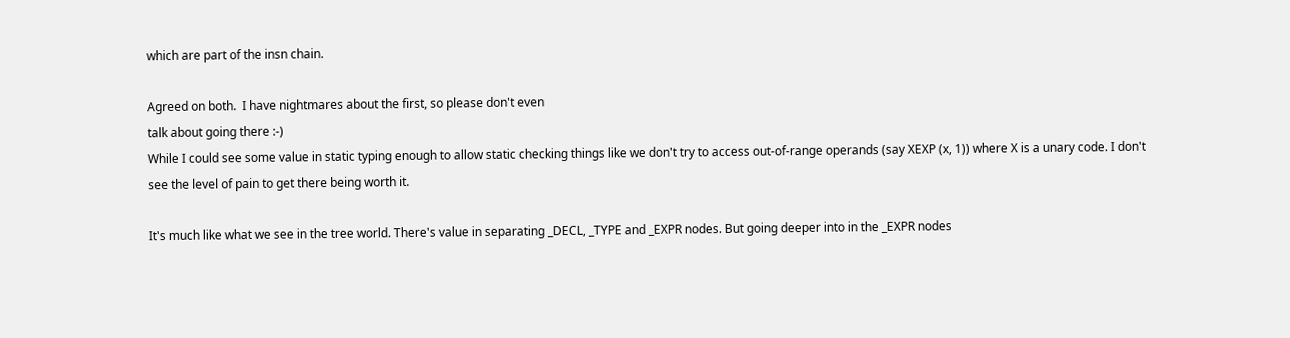which are part of the insn chain.

Agreed on both.  I have nightmares about the first, so please don't even
talk about going there :-)
While I could see some value in static typing enough to allow static checking things like we don't try to access out-of-range operands (say XEXP (x, 1)) where X is a unary code. I don't see the level of pain to get there being worth it.

It's much like what we see in the tree world. There's value in separating _DECL, _TYPE and _EXPR nodes. But going deeper into in the _EXPR nodes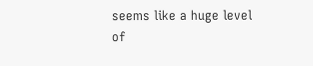seems like a huge level of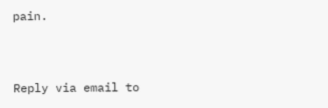pain.


Reply via email to